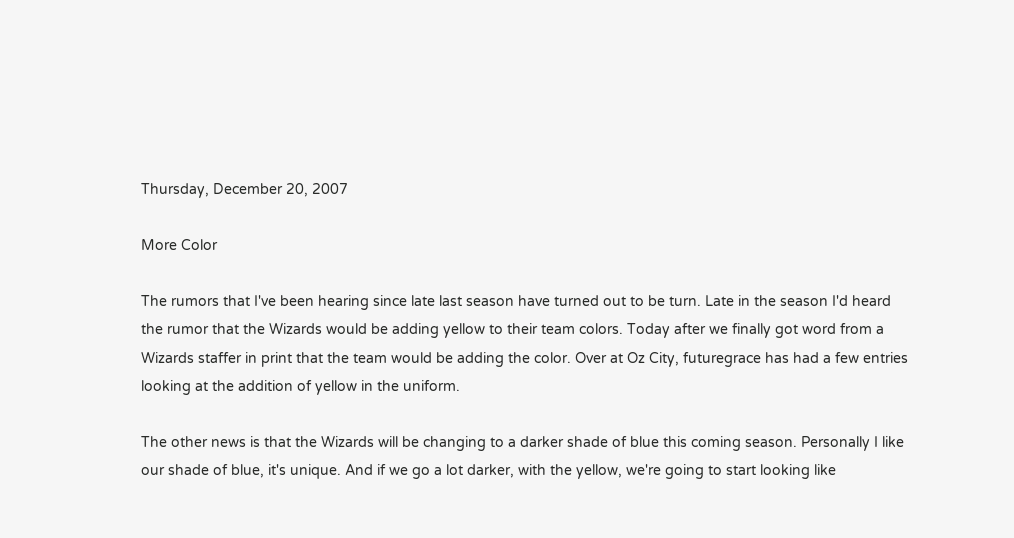Thursday, December 20, 2007

More Color

The rumors that I've been hearing since late last season have turned out to be turn. Late in the season I'd heard the rumor that the Wizards would be adding yellow to their team colors. Today after we finally got word from a Wizards staffer in print that the team would be adding the color. Over at Oz City, futuregrace has had a few entries looking at the addition of yellow in the uniform.

The other news is that the Wizards will be changing to a darker shade of blue this coming season. Personally I like our shade of blue, it's unique. And if we go a lot darker, with the yellow, we're going to start looking like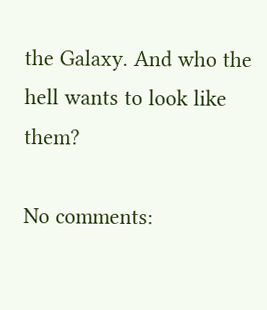the Galaxy. And who the hell wants to look like them?

No comments: